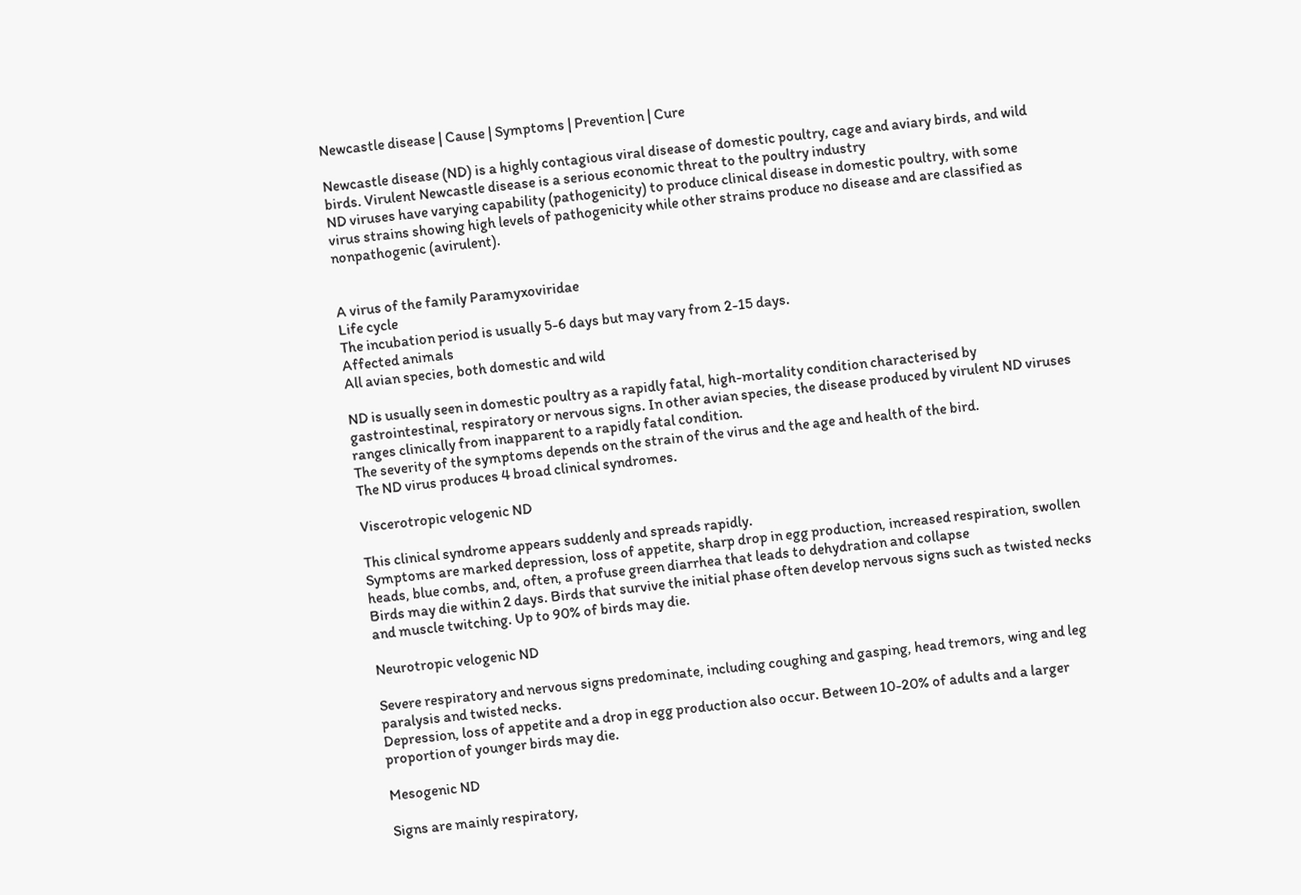Newcastle disease | Cause | Symptoms | Prevention | Cure

Newcastle disease (ND) is a highly contagious viral disease of domestic poultry, cage and aviary birds, and wild birds. Virulent Newcastle disease is a serious economic threat to the poultry industry
ND viruses have varying capability (pathogenicity) to produce clinical disease in domestic poultry, with some virus strains showing high levels of pathogenicity while other strains produce no disease and are classified as nonpathogenic (avirulent).


A virus of the family Paramyxoviridae
Life cycle
The incubation period is usually 5-6 days but may vary from 2-15 days.
Affected animals
All avian species, both domestic and wild

ND is usually seen in domestic poultry as a rapidly fatal, high-mortality condition characterised by gastrointestinal, respiratory or nervous signs. In other avian species, the disease produced by virulent ND viruses ranges clinically from inapparent to a rapidly fatal condition.
The severity of the symptoms depends on the strain of the virus and the age and health of the bird.
The ND virus produces 4 broad clinical syndromes.

Viscerotropic velogenic ND

This clinical syndrome appears suddenly and spreads rapidly.
Symptoms are marked depression, loss of appetite, sharp drop in egg production, increased respiration, swollen heads, blue combs, and, often, a profuse green diarrhea that leads to dehydration and collapse
Birds may die within 2 days. Birds that survive the initial phase often develop nervous signs such as twisted necks and muscle twitching. Up to 90% of birds may die.

Neurotropic velogenic ND

Severe respiratory and nervous signs predominate, including coughing and gasping, head tremors, wing and leg paralysis and twisted necks.
Depression, loss of appetite and a drop in egg production also occur. Between 10-20% of adults and a larger proportion of younger birds may die.

Mesogenic ND

Signs are mainly respiratory,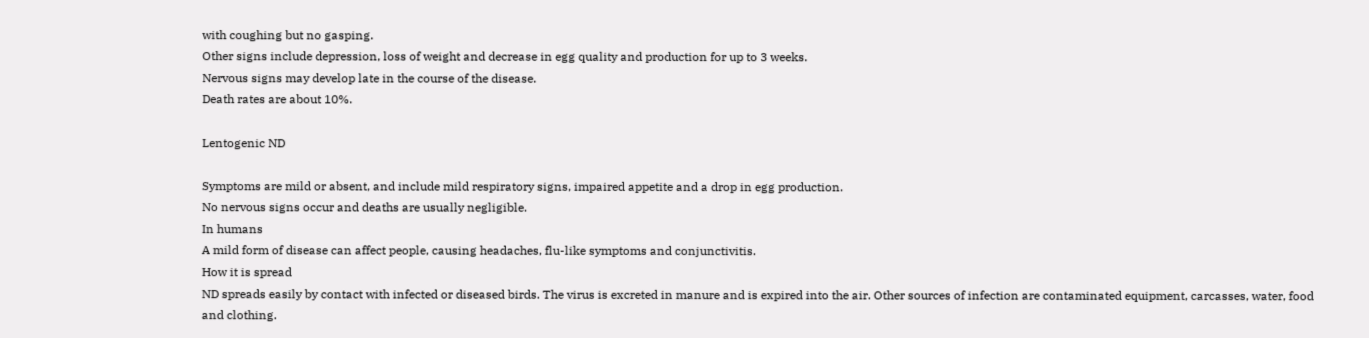with coughing but no gasping.
Other signs include depression, loss of weight and decrease in egg quality and production for up to 3 weeks.
Nervous signs may develop late in the course of the disease.
Death rates are about 10%.

Lentogenic ND

Symptoms are mild or absent, and include mild respiratory signs, impaired appetite and a drop in egg production.
No nervous signs occur and deaths are usually negligible.
In humans
A mild form of disease can affect people, causing headaches, flu-like symptoms and conjunctivitis.
How it is spread
ND spreads easily by contact with infected or diseased birds. The virus is excreted in manure and is expired into the air. Other sources of infection are contaminated equipment, carcasses, water, food and clothing.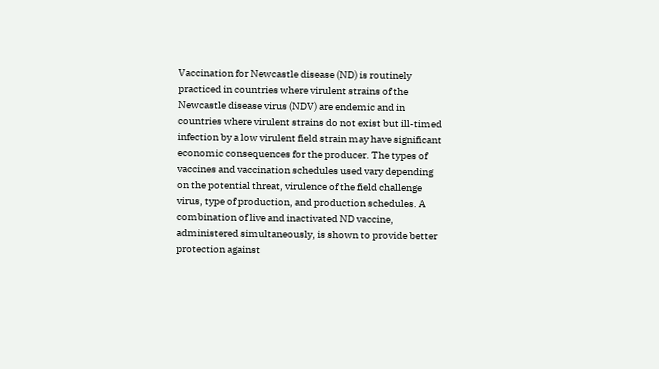Vaccination for Newcastle disease (ND) is routinely practiced in countries where virulent strains of the Newcastle disease virus (NDV) are endemic and in countries where virulent strains do not exist but ill-timed infection by a low virulent field strain may have significant economic consequences for the producer. The types of vaccines and vaccination schedules used vary depending on the potential threat, virulence of the field challenge virus, type of production, and production schedules. A combination of live and inactivated ND vaccine, administered simultaneously, is shown to provide better protection against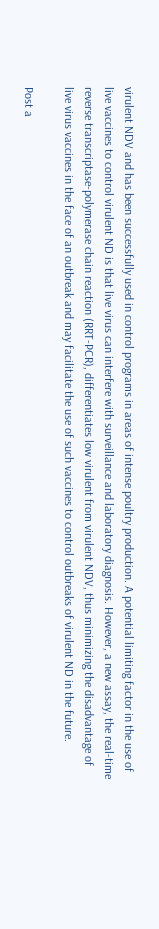virulent NDV and has been successfully used in control programs in areas of intense poultry production. A potential limiting factor in the use of live vaccines to control virulent ND is that live virus can interfere with surveillance and laboratory diagnosis. However, a new assay, the real-time reverse transcriptase-polymerase chain reaction (RRT-PCR), differentiates low virulent from virulent NDV, thus minimizing the disadvantage of live virus vaccines in the face of an outbreak and may facilitate the use of such vaccines to control outbreaks of virulent ND in the future.

Post a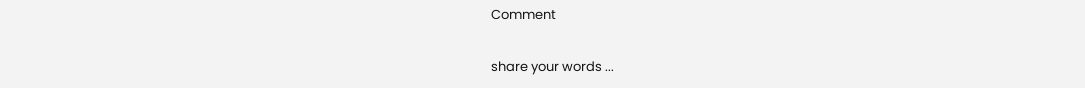Comment

share your words ...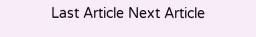Last Article Next Article